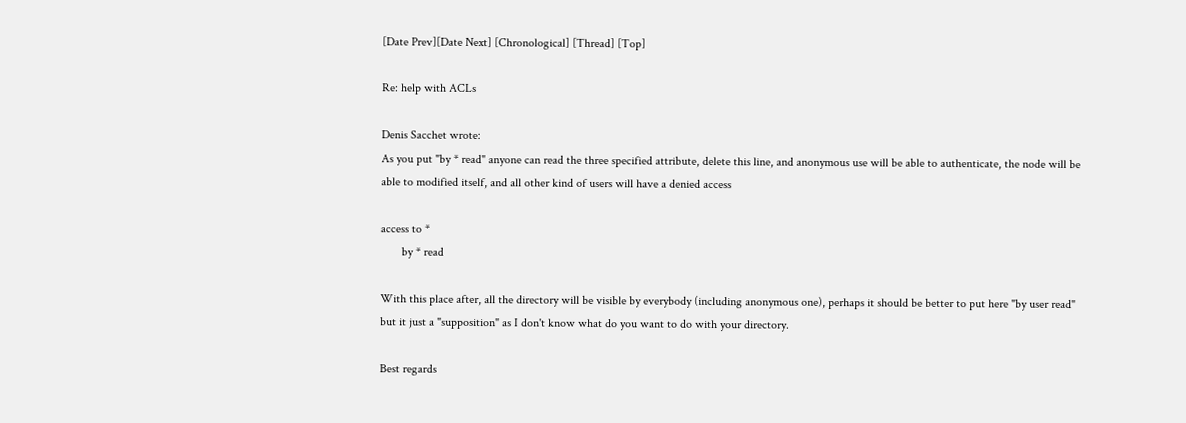[Date Prev][Date Next] [Chronological] [Thread] [Top]

Re: help with ACLs

Denis Sacchet wrote:
As you put "by * read" anyone can read the three specified attribute, delete this line, and anonymous use will be able to authenticate, the node will be able to modified itself, and all other kind of users will have a denied access

access to *
       by * read

With this place after, all the directory will be visible by everybody (including anonymous one), perhaps it should be better to put here "by user read" but it just a "supposition" as I don't know what do you want to do with your directory.

Best regards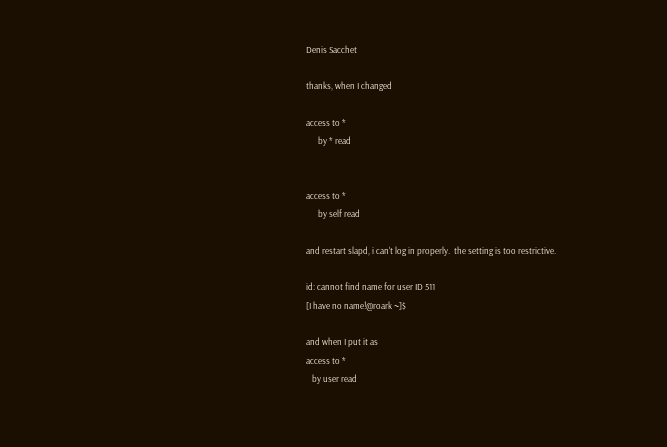Denis Sacchet

thanks, when I changed

access to *
      by * read


access to *
      by self read

and restart slapd, i can't log in properly.  the setting is too restrictive.

id: cannot find name for user ID 511
[I have no name!@roark ~]$

and when I put it as
access to *
   by user read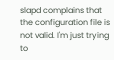slapd complains that the configuration file is not valid. I'm just trying to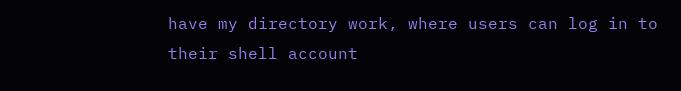have my directory work, where users can log in to their shell account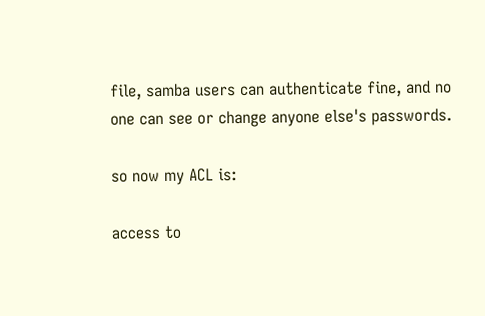file, samba users can authenticate fine, and no one can see or change anyone else's passwords.

so now my ACL is:

access to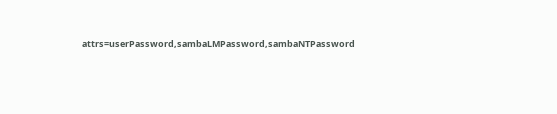attrs=userPassword,sambaLMPassword,sambaNTPassword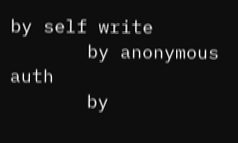by self write
       by anonymous auth
       by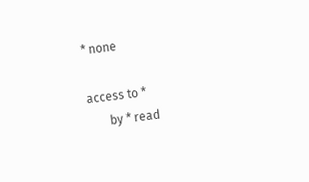* none

access to *
       by * read